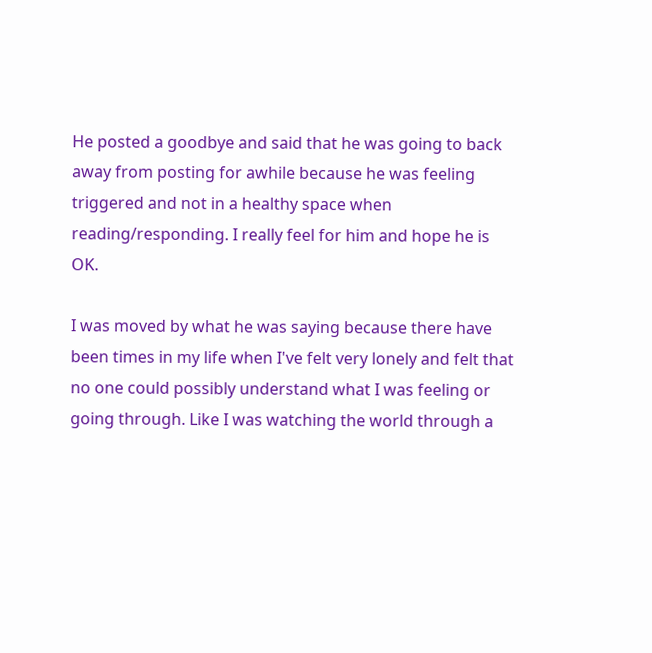He posted a goodbye and said that he was going to back away from posting for awhile because he was feeling triggered and not in a healthy space when reading/responding. I really feel for him and hope he is OK.

I was moved by what he was saying because there have been times in my life when I've felt very lonely and felt that no one could possibly understand what I was feeling or going through. Like I was watching the world through a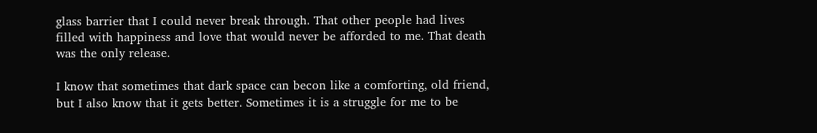glass barrier that I could never break through. That other people had lives filled with happiness and love that would never be afforded to me. That death was the only release.

I know that sometimes that dark space can becon like a comforting, old friend, but I also know that it gets better. Sometimes it is a struggle for me to be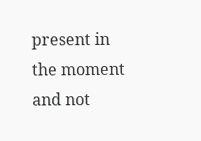present in the moment and not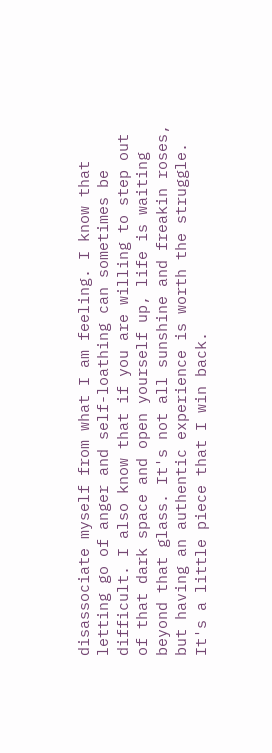disassociate myself from what I am feeling. I know that letting go of anger and self-loathing can sometimes be difficult. I also know that if you are willing to step out of that dark space and open yourself up, life is waiting beyond that glass. It's not all sunshine and freakin roses, but having an authentic experience is worth the struggle. It's a little piece that I win back.